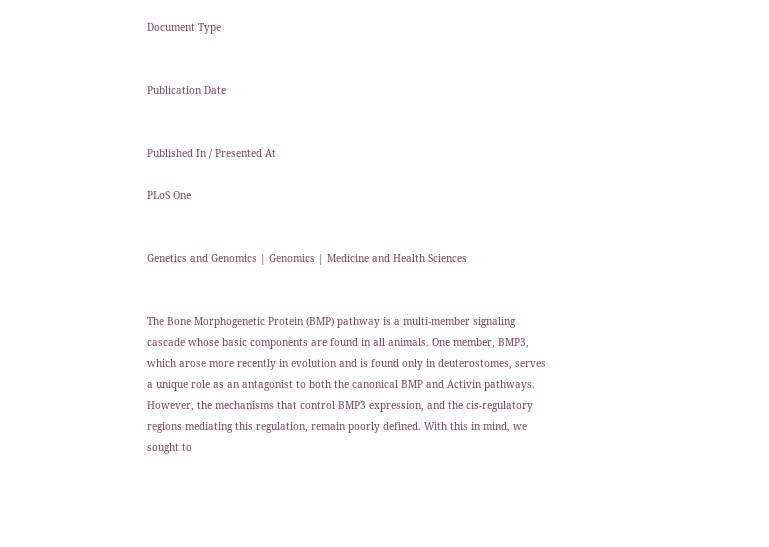Document Type


Publication Date


Published In / Presented At

PLoS One


Genetics and Genomics | Genomics | Medicine and Health Sciences


The Bone Morphogenetic Protein (BMP) pathway is a multi-member signaling cascade whose basic components are found in all animals. One member, BMP3, which arose more recently in evolution and is found only in deuterostomes, serves a unique role as an antagonist to both the canonical BMP and Activin pathways. However, the mechanisms that control BMP3 expression, and the cis-regulatory regions mediating this regulation, remain poorly defined. With this in mind, we sought to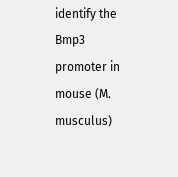identify the Bmp3 promoter in mouse (M. musculus)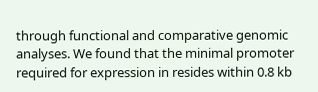through functional and comparative genomic analyses. We found that the minimal promoter required for expression in resides within 0.8 kb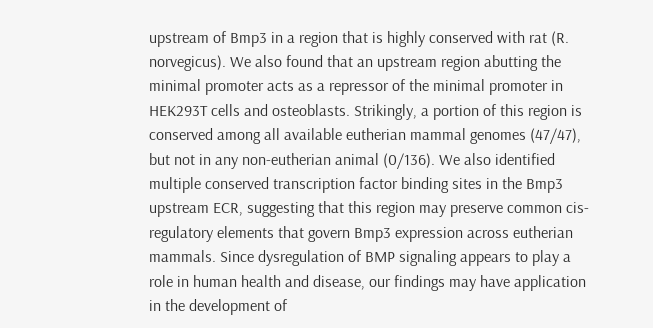upstream of Bmp3 in a region that is highly conserved with rat (R. norvegicus). We also found that an upstream region abutting the minimal promoter acts as a repressor of the minimal promoter in HEK293T cells and osteoblasts. Strikingly, a portion of this region is conserved among all available eutherian mammal genomes (47/47), but not in any non-eutherian animal (0/136). We also identified multiple conserved transcription factor binding sites in the Bmp3 upstream ECR, suggesting that this region may preserve common cis-regulatory elements that govern Bmp3 expression across eutherian mammals. Since dysregulation of BMP signaling appears to play a role in human health and disease, our findings may have application in the development of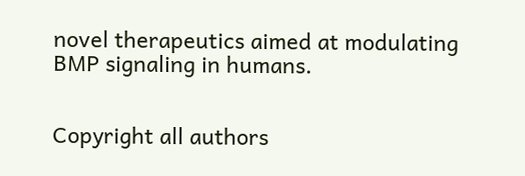novel therapeutics aimed at modulating BMP signaling in humans.


Copyright all authors